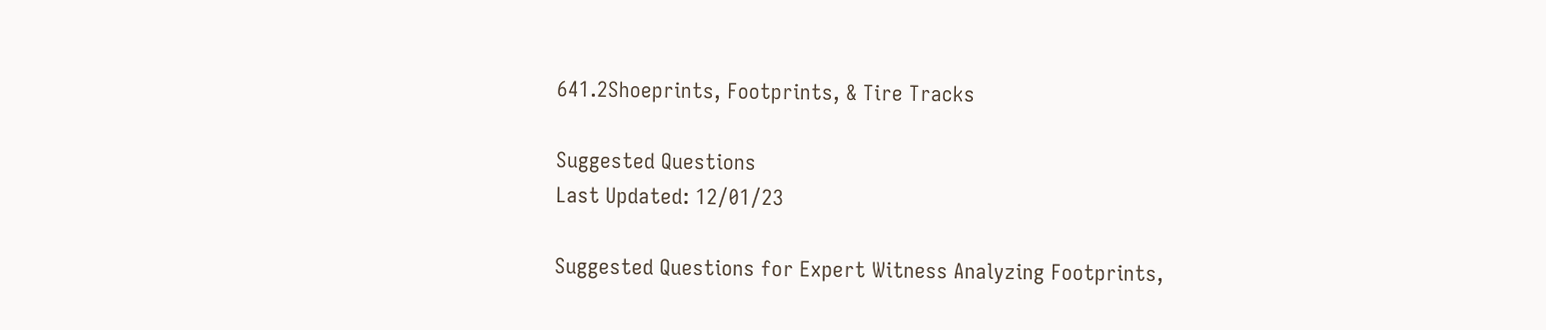641.2Shoeprints, Footprints, & Tire Tracks

Suggested Questions
Last Updated: 12/01/23

Suggested Questions for Expert Witness Analyzing Footprints,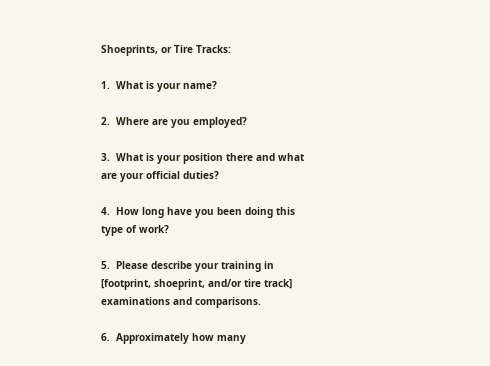Shoeprints, or Tire Tracks:

1.  What is your name?

2.  Where are you employed?

3.  What is your position there and what are your official duties?

4.  How long have you been doing this type of work?

5.  Please describe your training in [footprint, shoeprint, and/or tire track] examinations and comparisons.

6.  Approximately how many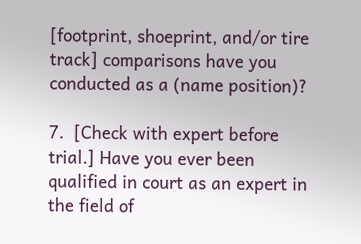[footprint, shoeprint, and/or tire track] comparisons have you conducted as a (name position)?

7.  [Check with expert before trial.] Have you ever been qualified in court as an expert in the field of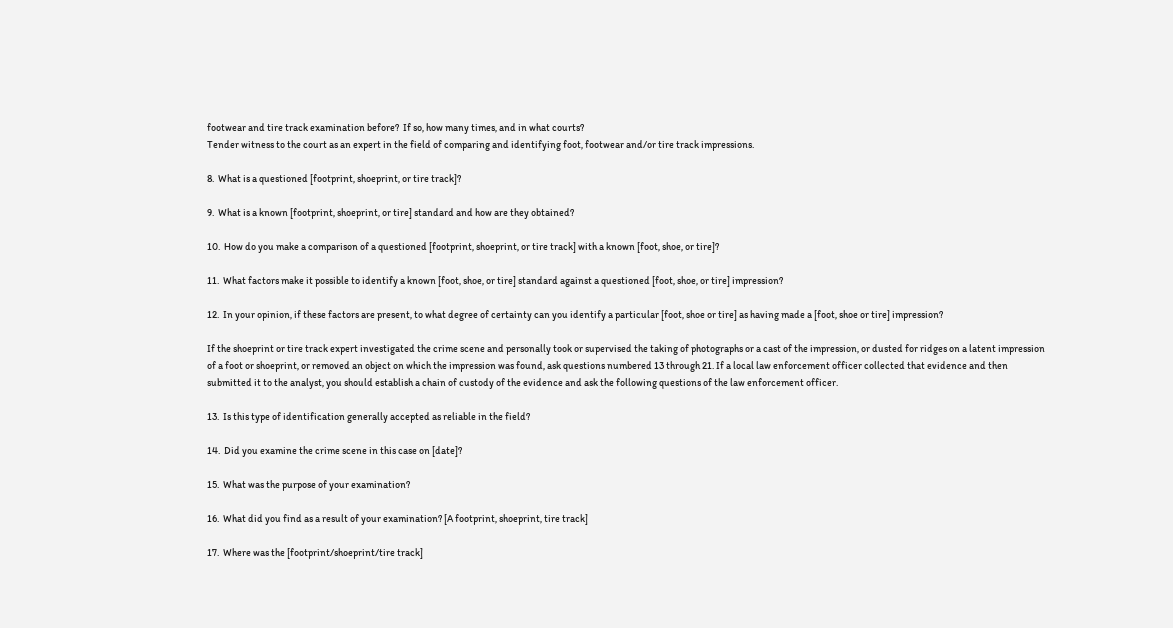footwear and tire track examination before?  If so, how many times, and in what courts?
Tender witness to the court as an expert in the field of comparing and identifying foot, footwear and/or tire track impressions.

8.  What is a questioned [footprint, shoeprint, or tire track]?

9.  What is a known [footprint, shoeprint, or tire] standard and how are they obtained?

10.  How do you make a comparison of a questioned [footprint, shoeprint, or tire track] with a known [foot, shoe, or tire]?

11.  What factors make it possible to identify a known [foot, shoe, or tire] standard against a questioned [foot, shoe, or tire] impression?

12.  In your opinion, if these factors are present, to what degree of certainty can you identify a particular [foot, shoe or tire] as having made a [foot, shoe or tire] impression?

If the shoeprint or tire track expert investigated the crime scene and personally took or supervised the taking of photographs or a cast of the impression, or dusted for ridges on a latent impression of a foot or shoeprint, or removed an object on which the impression was found, ask questions numbered 13 through 21. If a local law enforcement officer collected that evidence and then submitted it to the analyst, you should establish a chain of custody of the evidence and ask the following questions of the law enforcement officer.

13.  Is this type of identification generally accepted as reliable in the field?

14.  Did you examine the crime scene in this case on [date]?

15.  What was the purpose of your examination?

16.  What did you find as a result of your examination? [A footprint, shoeprint, tire track]

17.  Where was the [footprint/shoeprint/tire track]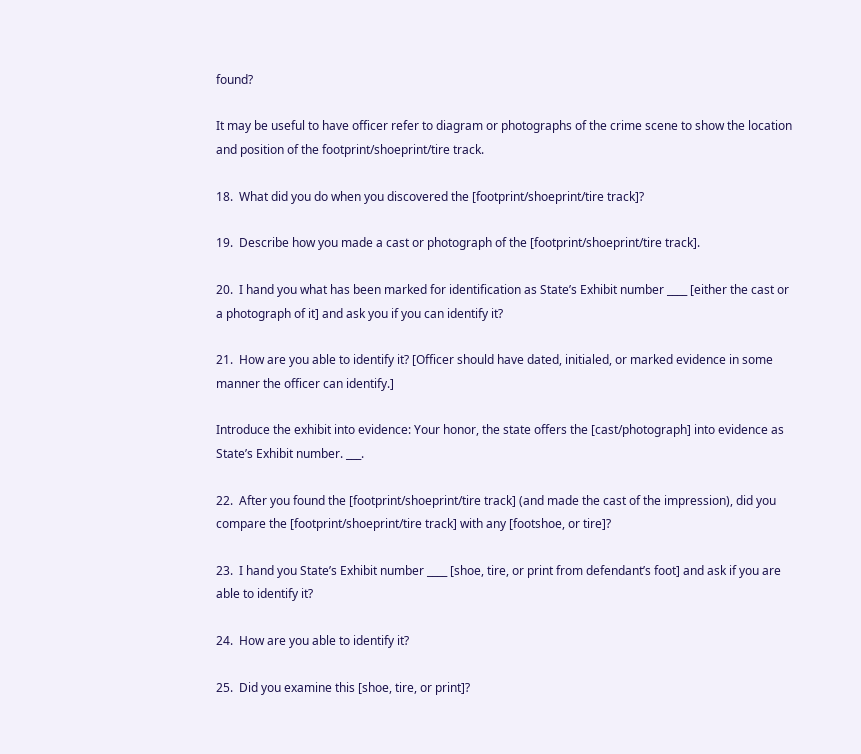found?

It may be useful to have officer refer to diagram or photographs of the crime scene to show the location and position of the footprint/shoeprint/tire track.

18.  What did you do when you discovered the [footprint/shoeprint/tire track]?

19.  Describe how you made a cast or photograph of the [footprint/shoeprint/tire track].

20.  I hand you what has been marked for identification as State’s Exhibit number ____ [either the cast or a photograph of it] and ask you if you can identify it?

21.  How are you able to identify it? [Officer should have dated, initialed, or marked evidence in some manner the officer can identify.]

Introduce the exhibit into evidence: Your honor, the state offers the [cast/photograph] into evidence as State’s Exhibit number. ___.

22.  After you found the [footprint/shoeprint/tire track] (and made the cast of the impression), did you compare the [footprint/shoeprint/tire track] with any [footshoe, or tire]?

23.  I hand you State’s Exhibit number ____ [shoe, tire, or print from defendant’s foot] and ask if you are able to identify it?

24.  How are you able to identify it?

25.  Did you examine this [shoe, tire, or print]?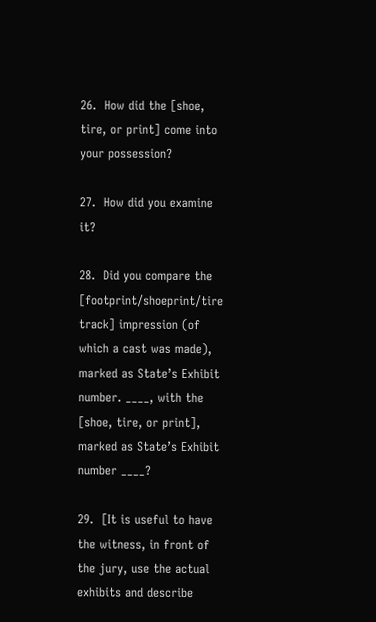26.  How did the [shoe, tire, or print] come into your possession?

27.  How did you examine it?

28.  Did you compare the [footprint/shoeprint/tire track] impression (of which a cast was made), marked as State’s Exhibit number. ____, with the [shoe, tire, or print], marked as State’s Exhibit number ____?

29.  [It is useful to have the witness, in front of the jury, use the actual exhibits and describe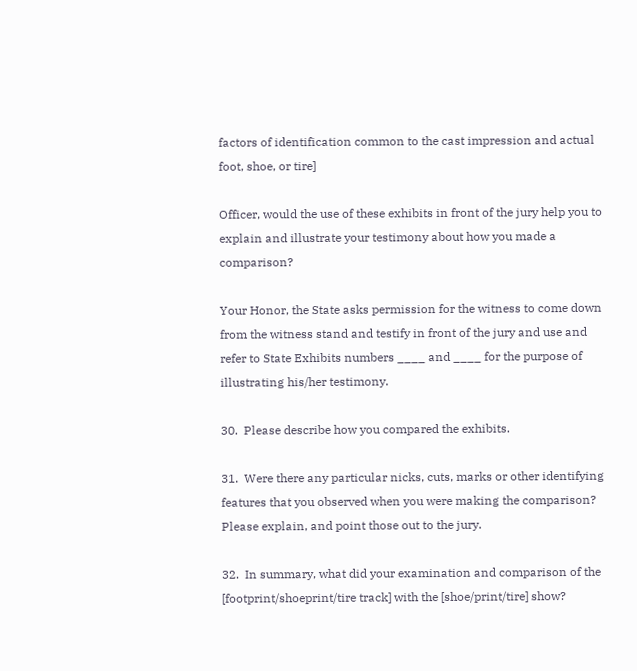factors of identification common to the cast impression and actual foot, shoe, or tire]

Officer, would the use of these exhibits in front of the jury help you to explain and illustrate your testimony about how you made a comparison?

Your Honor, the State asks permission for the witness to come down from the witness stand and testify in front of the jury and use and refer to State Exhibits numbers ____ and ____ for the purpose of illustrating his/her testimony.

30.  Please describe how you compared the exhibits.

31.  Were there any particular nicks, cuts, marks or other identifying features that you observed when you were making the comparison? Please explain, and point those out to the jury.

32.  In summary, what did your examination and comparison of the [footprint/shoeprint/tire track] with the [shoe/print/tire] show?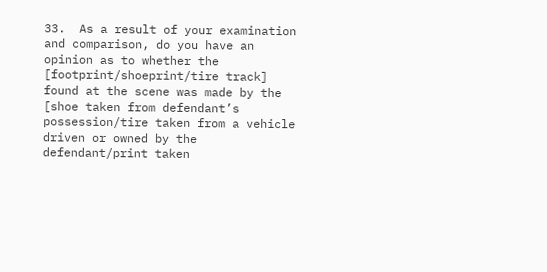33.  As a result of your examination and comparison, do you have an opinion as to whether the [footprint/shoeprint/tire track] found at the scene was made by the [shoe taken from defendant’s possession/tire taken from a vehicle driven or owned by the defendant/print taken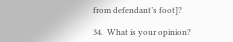from defendant’s foot]?

34.  What is your opinion?